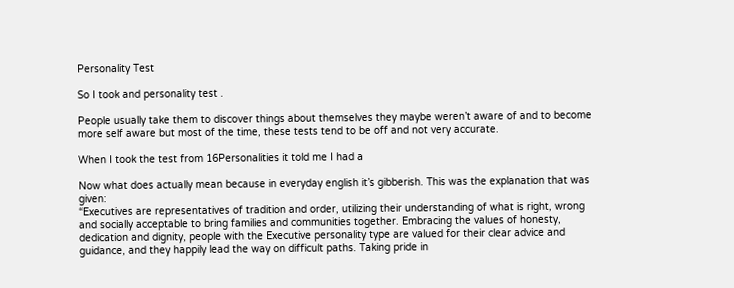Personality Test

So I took and personality test .

People usually take them to discover things about themselves they maybe weren’t aware of and to become more self aware but most of the time, these tests tend to be off and not very accurate.

When I took the test from 16Personalities it told me I had a

Now what does actually mean because in everyday english it’s gibberish. This was the explanation that was given:
“Executives are representatives of tradition and order, utilizing their understanding of what is right, wrong and socially acceptable to bring families and communities together. Embracing the values of honesty, dedication and dignity, people with the Executive personality type are valued for their clear advice and guidance, and they happily lead the way on difficult paths. Taking pride in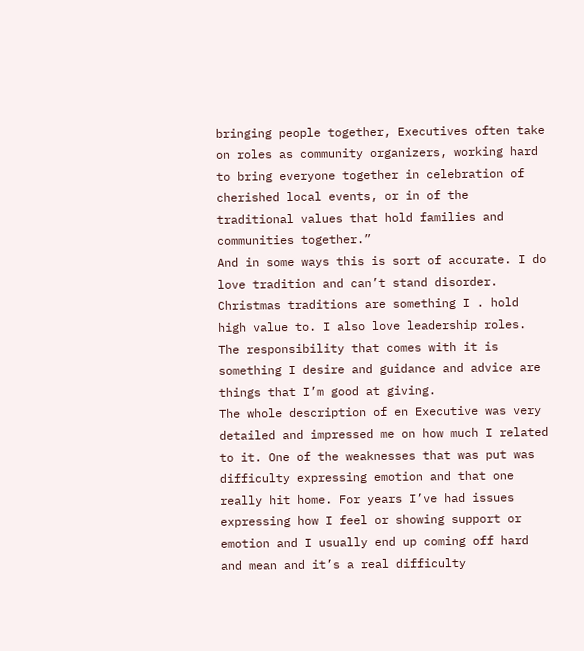bringing people together, Executives often take on roles as community organizers, working hard to bring everyone together in celebration of cherished local events, or in of the traditional values that hold families and communities together.”
And in some ways this is sort of accurate. I do love tradition and can’t stand disorder. Christmas traditions are something I . hold high value to. I also love leadership roles. The responsibility that comes with it is something I desire and guidance and advice are things that I’m good at giving.
The whole description of en Executive was very detailed and impressed me on how much I related to it. One of the weaknesses that was put was difficulty expressing emotion and that one really hit home. For years I’ve had issues expressing how I feel or showing support or emotion and I usually end up coming off hard and mean and it’s a real difficulty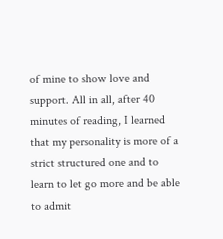of mine to show love and support. All in all, after 40 minutes of reading, I learned that my personality is more of a strict structured one and to learn to let go more and be able to admit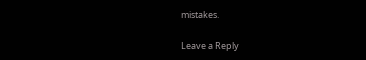mistakes.

Leave a Reply